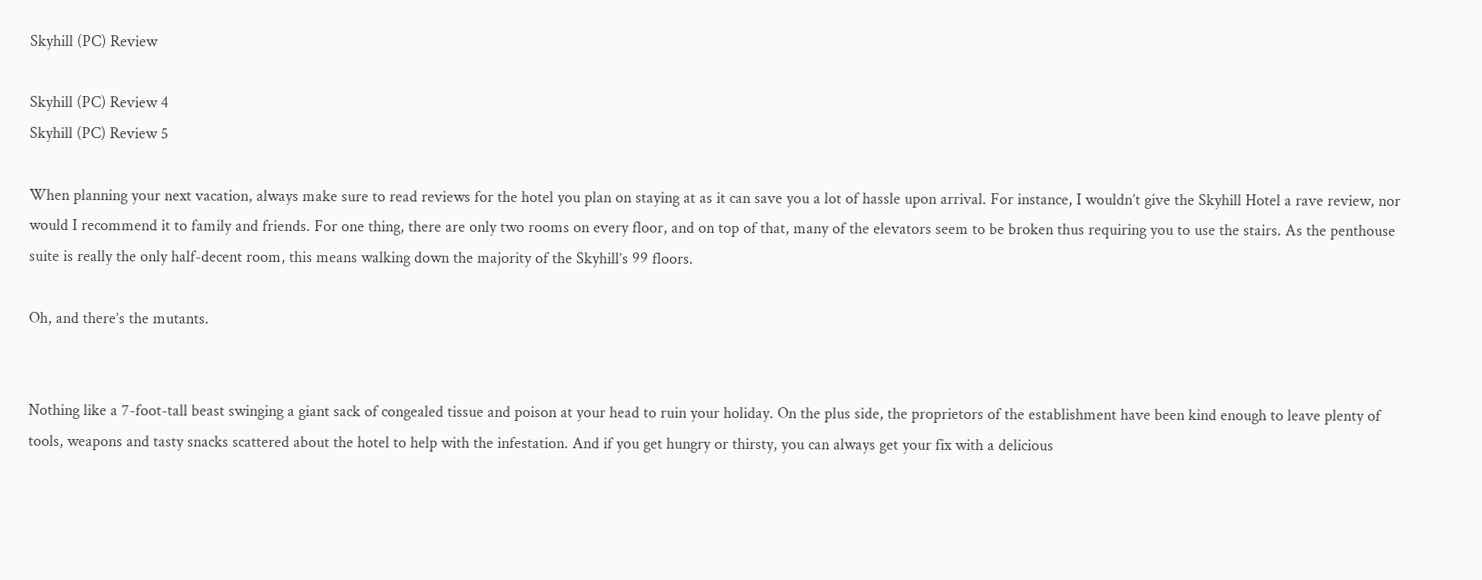Skyhill (PC) Review

Skyhill (PC) Review 4
Skyhill (PC) Review 5

When planning your next vacation, always make sure to read reviews for the hotel you plan on staying at as it can save you a lot of hassle upon arrival. For instance, I wouldn’t give the Skyhill Hotel a rave review, nor would I recommend it to family and friends. For one thing, there are only two rooms on every floor, and on top of that, many of the elevators seem to be broken thus requiring you to use the stairs. As the penthouse suite is really the only half-decent room, this means walking down the majority of the Skyhill’s 99 floors.

Oh, and there’s the mutants.


Nothing like a 7-foot-tall beast swinging a giant sack of congealed tissue and poison at your head to ruin your holiday. On the plus side, the proprietors of the establishment have been kind enough to leave plenty of tools, weapons and tasty snacks scattered about the hotel to help with the infestation. And if you get hungry or thirsty, you can always get your fix with a delicious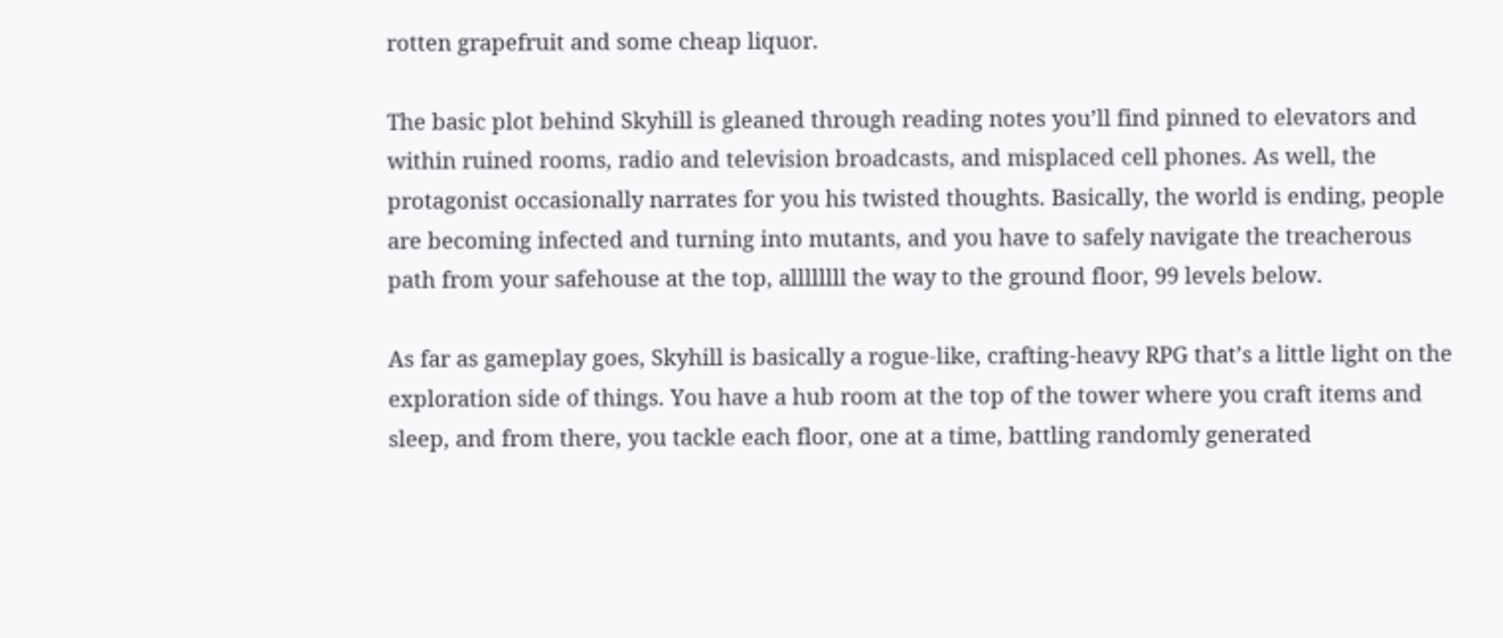rotten grapefruit and some cheap liquor.

The basic plot behind Skyhill is gleaned through reading notes you’ll find pinned to elevators and within ruined rooms, radio and television broadcasts, and misplaced cell phones. As well, the protagonist occasionally narrates for you his twisted thoughts. Basically, the world is ending, people are becoming infected and turning into mutants, and you have to safely navigate the treacherous path from your safehouse at the top, allllllll the way to the ground floor, 99 levels below.

As far as gameplay goes, Skyhill is basically a rogue-like, crafting-heavy RPG that’s a little light on the exploration side of things. You have a hub room at the top of the tower where you craft items and sleep, and from there, you tackle each floor, one at a time, battling randomly generated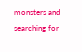monsters and searching for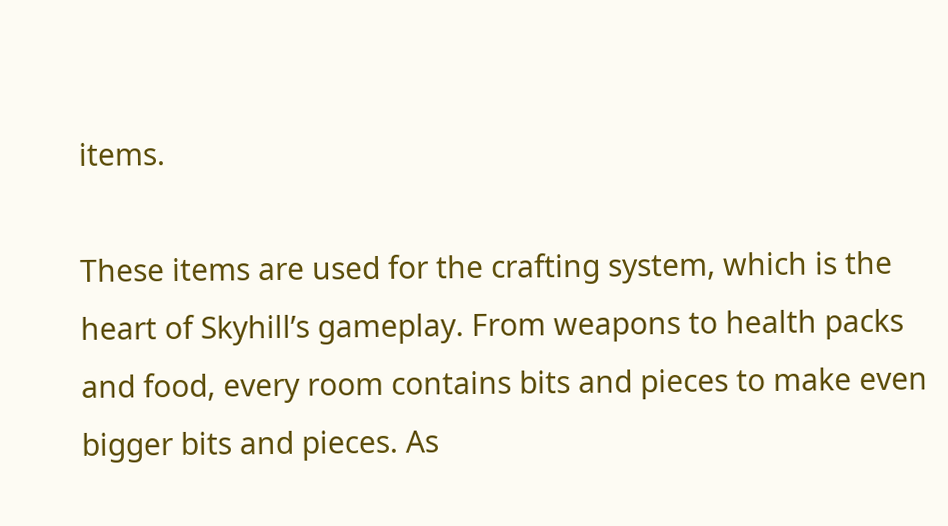items.

These items are used for the crafting system, which is the heart of Skyhill’s gameplay. From weapons to health packs and food, every room contains bits and pieces to make even bigger bits and pieces. As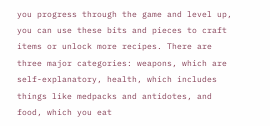you progress through the game and level up, you can use these bits and pieces to craft items or unlock more recipes. There are three major categories: weapons, which are self-explanatory, health, which includes things like medpacks and antidotes, and food, which you eat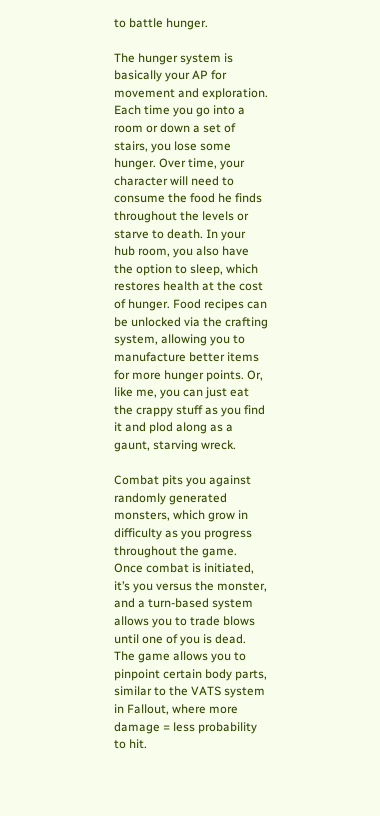to battle hunger.

The hunger system is basically your AP for movement and exploration. Each time you go into a room or down a set of stairs, you lose some hunger. Over time, your character will need to consume the food he finds throughout the levels or starve to death. In your hub room, you also have the option to sleep, which restores health at the cost of hunger. Food recipes can be unlocked via the crafting system, allowing you to manufacture better items for more hunger points. Or, like me, you can just eat the crappy stuff as you find it and plod along as a gaunt, starving wreck.

Combat pits you against randomly generated monsters, which grow in difficulty as you progress throughout the game. Once combat is initiated, it’s you versus the monster, and a turn-based system allows you to trade blows until one of you is dead. The game allows you to pinpoint certain body parts, similar to the VATS system in Fallout, where more damage = less probability to hit.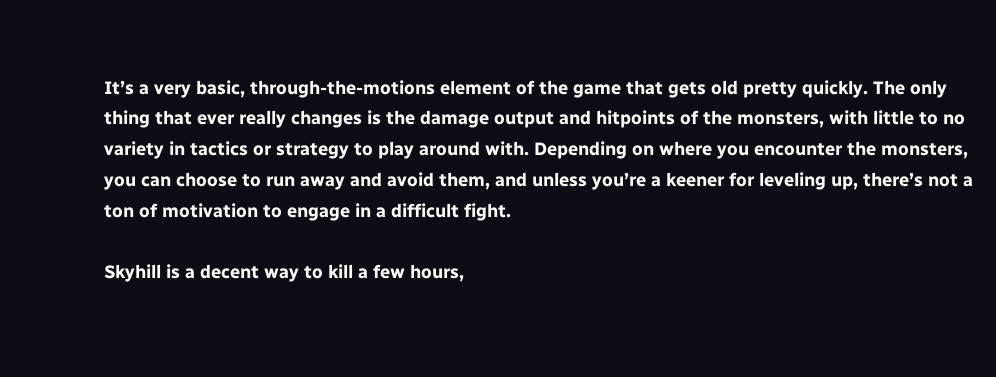It’s a very basic, through-the-motions element of the game that gets old pretty quickly. The only thing that ever really changes is the damage output and hitpoints of the monsters, with little to no variety in tactics or strategy to play around with. Depending on where you encounter the monsters, you can choose to run away and avoid them, and unless you’re a keener for leveling up, there’s not a ton of motivation to engage in a difficult fight.

Skyhill is a decent way to kill a few hours,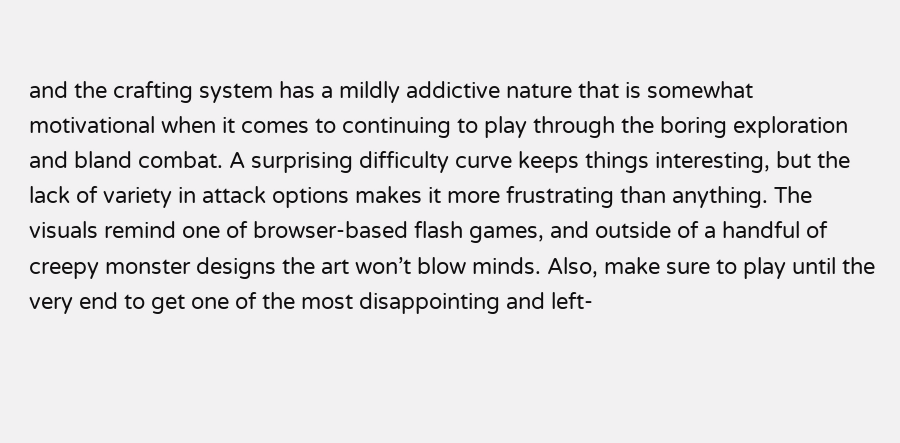and the crafting system has a mildly addictive nature that is somewhat motivational when it comes to continuing to play through the boring exploration and bland combat. A surprising difficulty curve keeps things interesting, but the lack of variety in attack options makes it more frustrating than anything. The visuals remind one of browser-based flash games, and outside of a handful of creepy monster designs the art won’t blow minds. Also, make sure to play until the very end to get one of the most disappointing and left-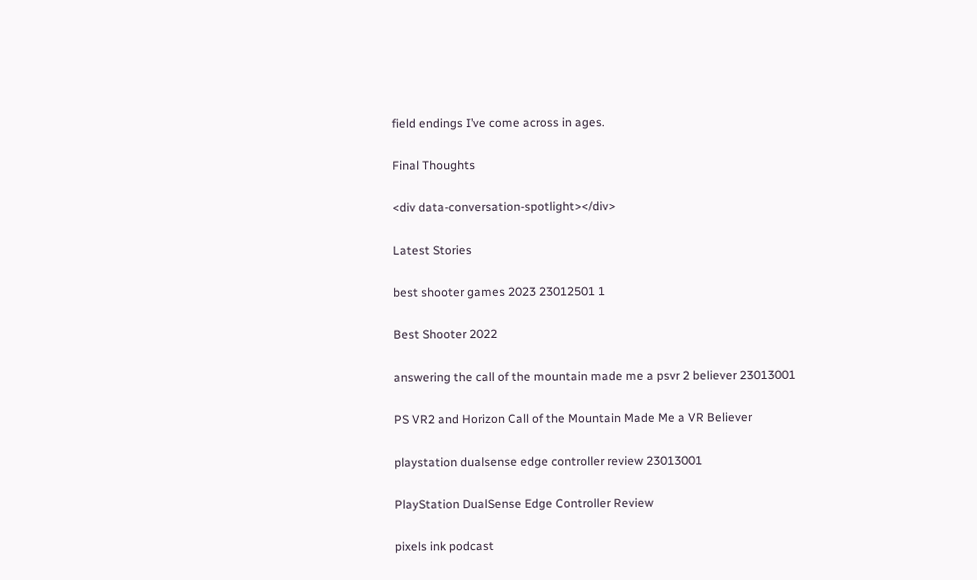field endings I’ve come across in ages.

Final Thoughts

<div data-conversation-spotlight></div>

Latest Stories

best shooter games 2023 23012501 1

Best Shooter 2022

answering the call of the mountain made me a psvr 2 believer 23013001

PS VR2 and Horizon Call of the Mountain Made Me a VR Believer

playstation dualsense edge controller review 23013001

PlayStation DualSense Edge Controller Review

pixels ink podcast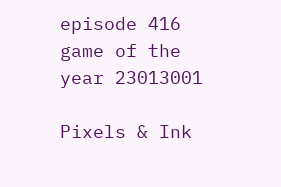episode 416 game of the year 23013001

Pixels & Ink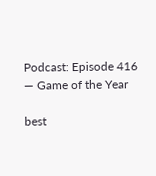Podcast: Episode 416 — Game of the Year

best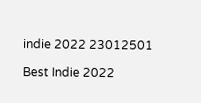indie 2022 23012501

Best Indie 2022